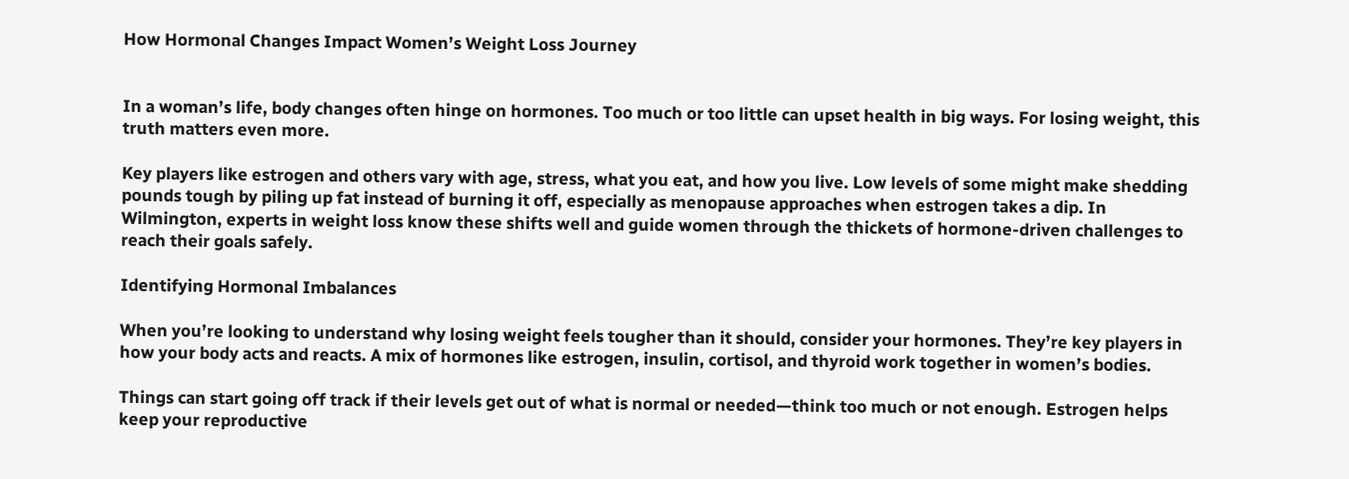How Hormonal Changes Impact Women’s Weight Loss Journey


In a woman’s life, body changes often hinge on hormones. Too much or too little can upset health in big ways. For losing weight, this truth matters even more.

Key players like estrogen and others vary with age, stress, what you eat, and how you live. Low levels of some might make shedding pounds tough by piling up fat instead of burning it off, especially as menopause approaches when estrogen takes a dip. In Wilmington, experts in weight loss know these shifts well and guide women through the thickets of hormone-driven challenges to reach their goals safely.

Identifying Hormonal Imbalances

When you’re looking to understand why losing weight feels tougher than it should, consider your hormones. They’re key players in how your body acts and reacts. A mix of hormones like estrogen, insulin, cortisol, and thyroid work together in women’s bodies.

Things can start going off track if their levels get out of what is normal or needed—think too much or not enough. Estrogen helps keep your reproductive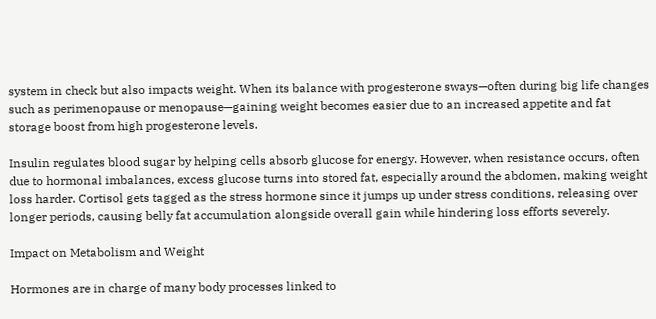system in check but also impacts weight. When its balance with progesterone sways—often during big life changes such as perimenopause or menopause—gaining weight becomes easier due to an increased appetite and fat storage boost from high progesterone levels.

Insulin regulates blood sugar by helping cells absorb glucose for energy. However, when resistance occurs, often due to hormonal imbalances, excess glucose turns into stored fat, especially around the abdomen, making weight loss harder. Cortisol gets tagged as the stress hormone since it jumps up under stress conditions, releasing over longer periods, causing belly fat accumulation alongside overall gain while hindering loss efforts severely.

Impact on Metabolism and Weight

Hormones are in charge of many body processes linked to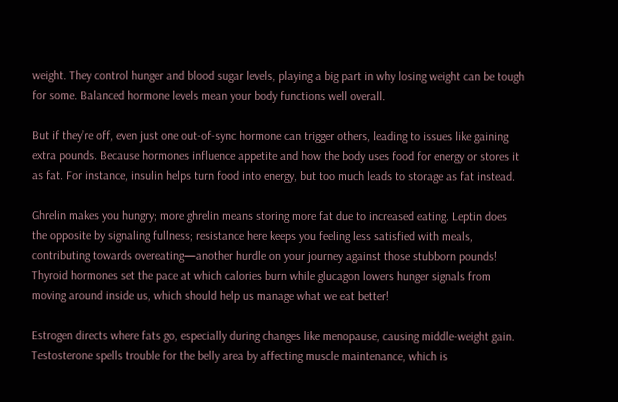weight. They control hunger and blood sugar levels, playing a big part in why losing weight can be tough for some. Balanced hormone levels mean your body functions well overall.

But if they’re off, even just one out-of-sync hormone can trigger others, leading to issues like gaining extra pounds. Because hormones influence appetite and how the body uses food for energy or stores it as fat. For instance, insulin helps turn food into energy, but too much leads to storage as fat instead.

Ghrelin makes you hungry; more ghrelin means storing more fat due to increased eating. Leptin does the opposite by signaling fullness; resistance here keeps you feeling less satisfied with meals, contributing towards overeating—another hurdle on your journey against those stubborn pounds! Thyroid hormones set the pace at which calories burn while glucagon lowers hunger signals from moving around inside us, which should help us manage what we eat better!

Estrogen directs where fats go, especially during changes like menopause, causing middle-weight gain. Testosterone spells trouble for the belly area by affecting muscle maintenance, which is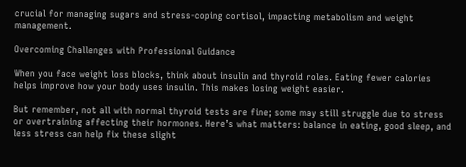crucial for managing sugars and stress-coping cortisol, impacting metabolism and weight management.

Overcoming Challenges with Professional Guidance

When you face weight loss blocks, think about insulin and thyroid roles. Eating fewer calories helps improve how your body uses insulin. This makes losing weight easier.

But remember, not all with normal thyroid tests are fine; some may still struggle due to stress or overtraining affecting their hormones. Here’s what matters: balance in eating, good sleep, and less stress can help fix these slight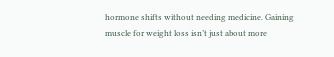hormone shifts without needing medicine. Gaining muscle for weight loss isn’t just about more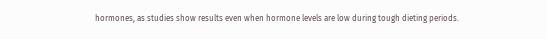hormones, as studies show results even when hormone levels are low during tough dieting periods.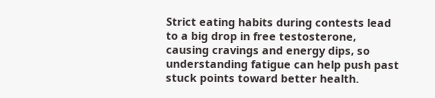Strict eating habits during contests lead to a big drop in free testosterone, causing cravings and energy dips, so understanding fatigue can help push past stuck points toward better health.